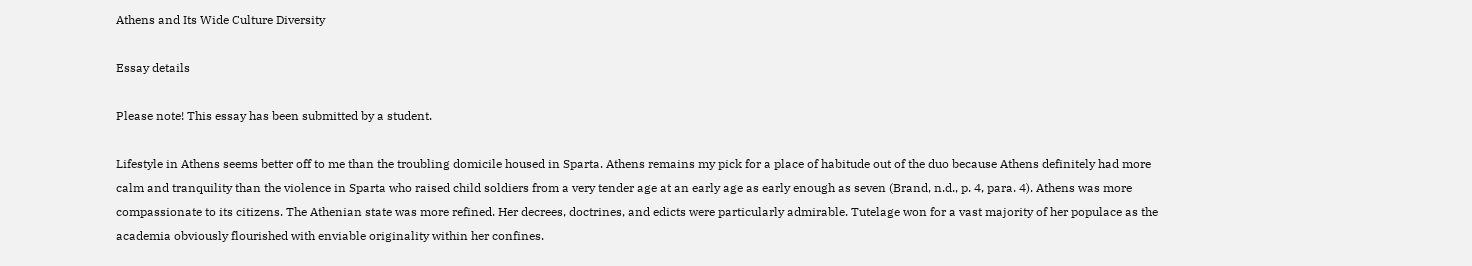Athens and Its Wide Culture Diversity

Essay details

Please note! This essay has been submitted by a student.

Lifestyle in Athens seems better off to me than the troubling domicile housed in Sparta. Athens remains my pick for a place of habitude out of the duo because Athens definitely had more calm and tranquility than the violence in Sparta who raised child soldiers from a very tender age at an early age as early enough as seven (Brand, n.d., p. 4, para. 4). Athens was more compassionate to its citizens. The Athenian state was more refined. Her decrees, doctrines, and edicts were particularly admirable. Tutelage won for a vast majority of her populace as the academia obviously flourished with enviable originality within her confines.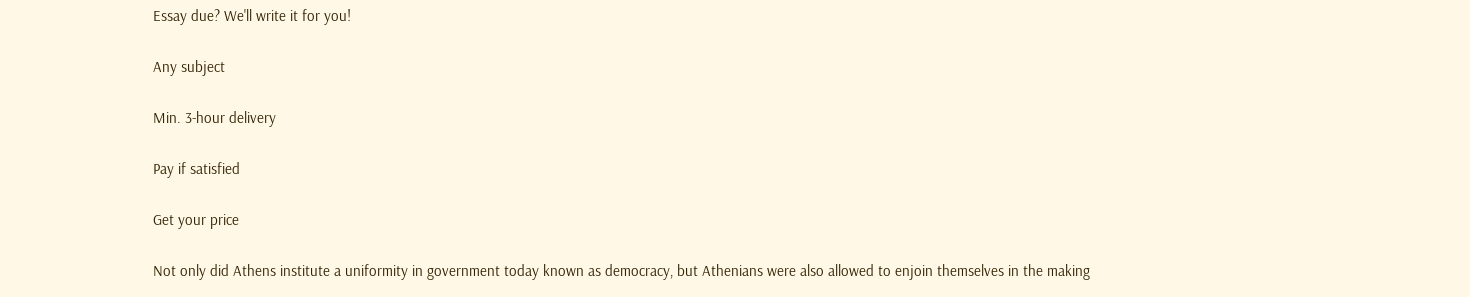Essay due? We'll write it for you!

Any subject

Min. 3-hour delivery

Pay if satisfied

Get your price

Not only did Athens institute a uniformity in government today known as democracy, but Athenians were also allowed to enjoin themselves in the making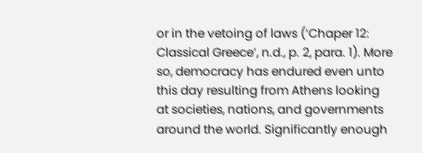or in the vetoing of laws (‘Chaper 12: Classical Greece’, n.d., p. 2, para. 1). More so, democracy has endured even unto this day resulting from Athens looking at societies, nations, and governments around the world. Significantly enough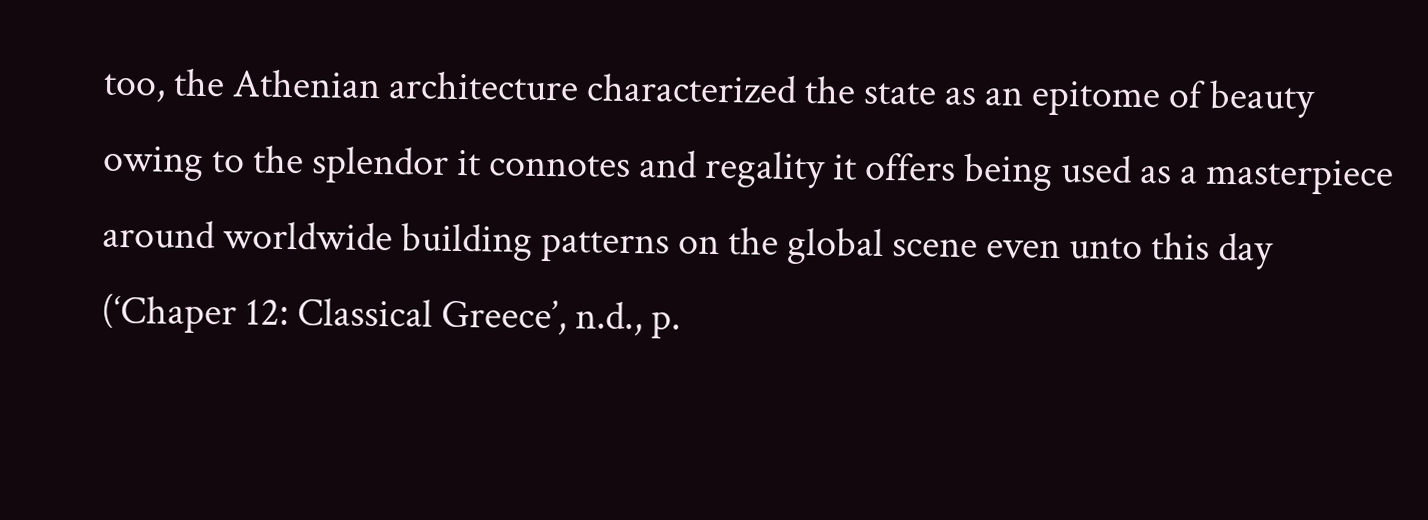too, the Athenian architecture characterized the state as an epitome of beauty owing to the splendor it connotes and regality it offers being used as a masterpiece around worldwide building patterns on the global scene even unto this day (‘Chaper 12: Classical Greece’, n.d., p.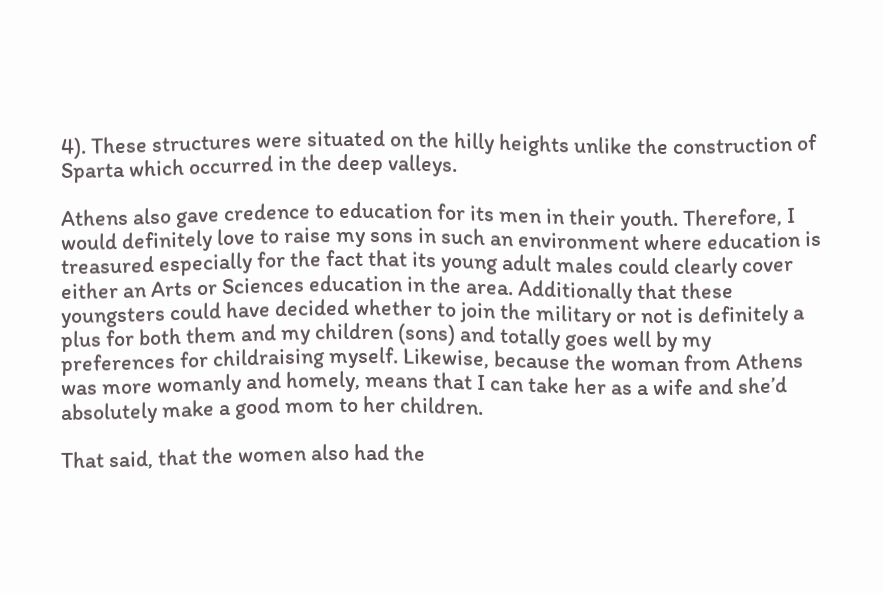4). These structures were situated on the hilly heights unlike the construction of Sparta which occurred in the deep valleys.

Athens also gave credence to education for its men in their youth. Therefore, I would definitely love to raise my sons in such an environment where education is treasured especially for the fact that its young adult males could clearly cover either an Arts or Sciences education in the area. Additionally that these youngsters could have decided whether to join the military or not is definitely a plus for both them and my children (sons) and totally goes well by my preferences for childraising myself. Likewise, because the woman from Athens was more womanly and homely, means that I can take her as a wife and she’d absolutely make a good mom to her children.

That said, that the women also had the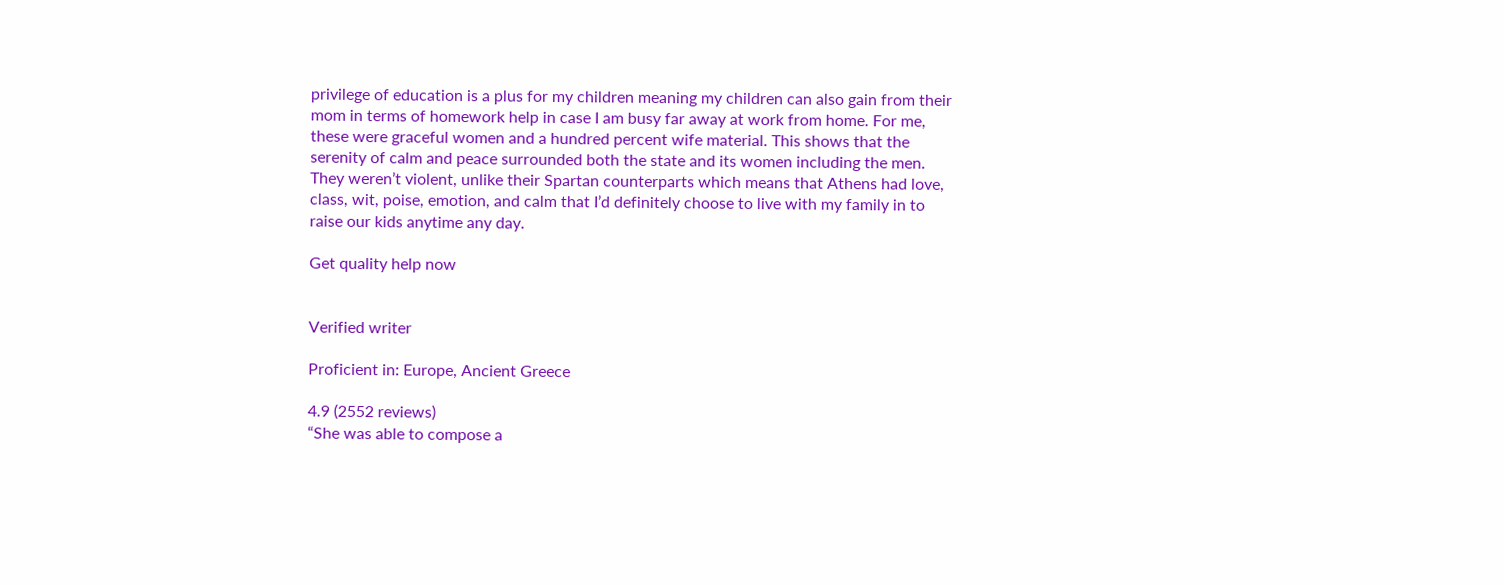privilege of education is a plus for my children meaning my children can also gain from their mom in terms of homework help in case I am busy far away at work from home. For me, these were graceful women and a hundred percent wife material. This shows that the serenity of calm and peace surrounded both the state and its women including the men. They weren’t violent, unlike their Spartan counterparts which means that Athens had love, class, wit, poise, emotion, and calm that I’d definitely choose to live with my family in to raise our kids anytime any day.

Get quality help now


Verified writer

Proficient in: Europe, Ancient Greece

4.9 (2552 reviews)
“She was able to compose a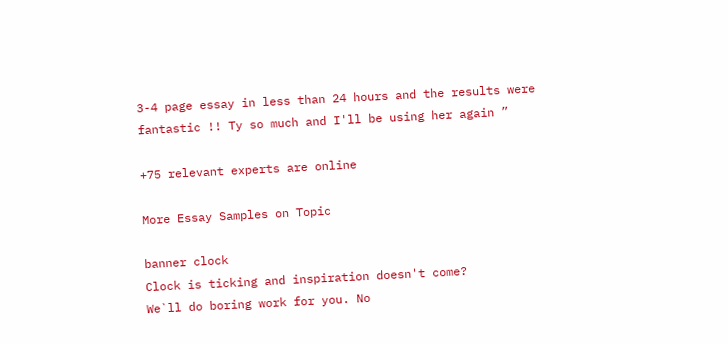3-4 page essay in less than 24 hours and the results were fantastic !! Ty so much and I'll be using her again ”

+75 relevant experts are online

More Essay Samples on Topic

banner clock
Clock is ticking and inspiration doesn't come?
We`ll do boring work for you. No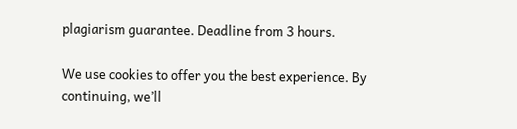plagiarism guarantee. Deadline from 3 hours.

We use cookies to offer you the best experience. By continuing, we’ll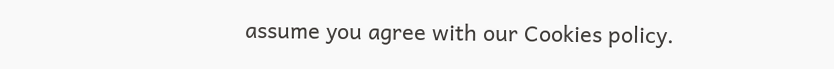assume you agree with our Cookies policy.